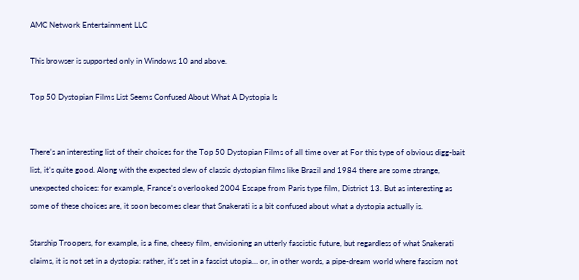AMC Network Entertainment LLC

This browser is supported only in Windows 10 and above.

Top 50 Dystopian Films List Seems Confused About What A Dystopia Is


There’s an interesting list of their choices for the Top 50 Dystopian Films of all time over at For this type of obvious digg-bait list, it’s quite good. Along with the expected slew of classic dystopian films like Brazil and 1984 there are some strange, unexpected choices: for example, France’s overlooked 2004 Escape from Paris type film, District 13. But as interesting as some of these choices are, it soon becomes clear that Snakerati is a bit confused about what a dystopia actually is.

Starship Troopers, for example, is a fine, cheesy film, envisioning an utterly fascistic future, but regardless of what Snakerati claims, it is not set in a dystopia: rather, it’s set in a fascist utopia… or, in other words, a pipe-dream world where fascism not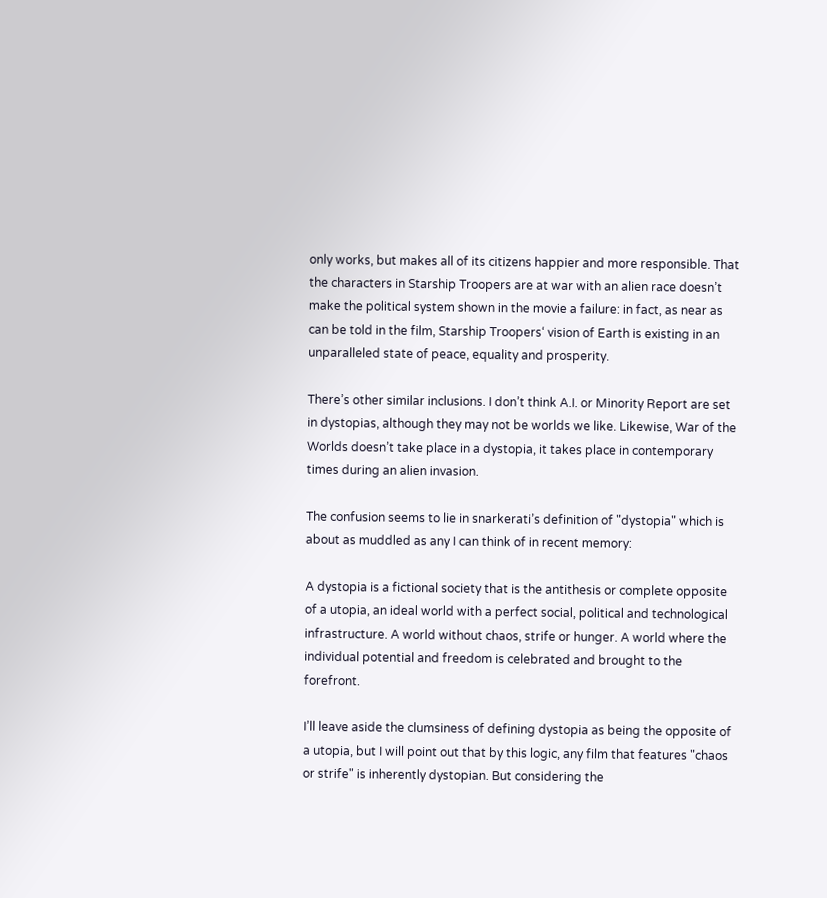only works, but makes all of its citizens happier and more responsible. That the characters in Starship Troopers are at war with an alien race doesn’t make the political system shown in the movie a failure: in fact, as near as can be told in the film, Starship Troopers‘ vision of Earth is existing in an unparalleled state of peace, equality and prosperity.

There’s other similar inclusions. I don’t think A.I. or Minority Report are set in dystopias, although they may not be worlds we like. Likewise, War of the Worlds doesn’t take place in a dystopia, it takes place in contemporary times during an alien invasion.

The confusion seems to lie in snarkerati’s definition of "dystopia" which is about as muddled as any I can think of in recent memory:

A dystopia is a fictional society that is the antithesis or complete opposite of a utopia, an ideal world with a perfect social, political and technological infrastructure. A world without chaos, strife or hunger. A world where the individual potential and freedom is celebrated and brought to the forefront.

I’ll leave aside the clumsiness of defining dystopia as being the opposite of a utopia, but I will point out that by this logic, any film that features "chaos or strife" is inherently dystopian. But considering the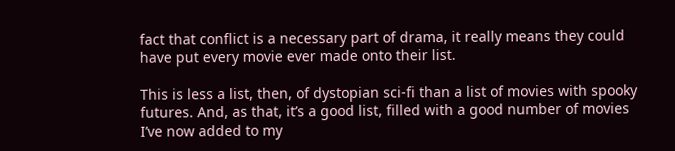fact that conflict is a necessary part of drama, it really means they could have put every movie ever made onto their list.

This is less a list, then, of dystopian sci-fi than a list of movies with spooky futures. And, as that, it’s a good list, filled with a good number of movies I’ve now added to my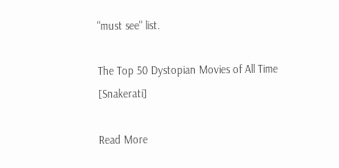"must see" list.

The Top 50 Dystopian Movies of All Time [Snakerati]

Read More